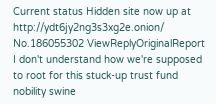Current status Hidden site now up at http://ydt6jy2ng3s3xg2e.onion/
No.186055302 ViewReplyOriginalReport
I don't understand how we're supposed to root for this stuck-up trust fund nobility swine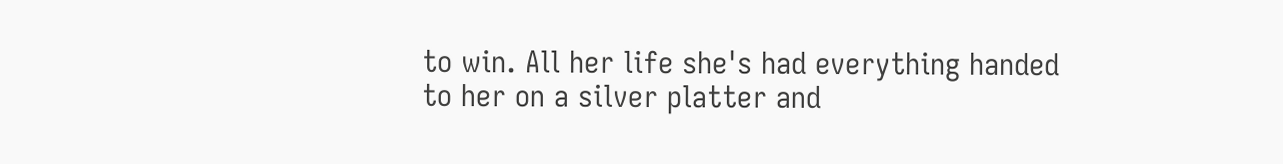to win. All her life she's had everything handed to her on a silver platter and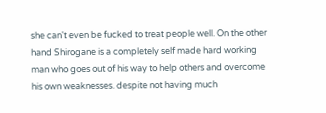she can't even be fucked to treat people well. On the other hand Shirogane is a completely self made hard working man who goes out of his way to help others and overcome his own weaknesses. despite not having much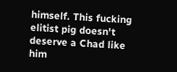himself. This fucking elitist pig doesn't deserve a Chad like him